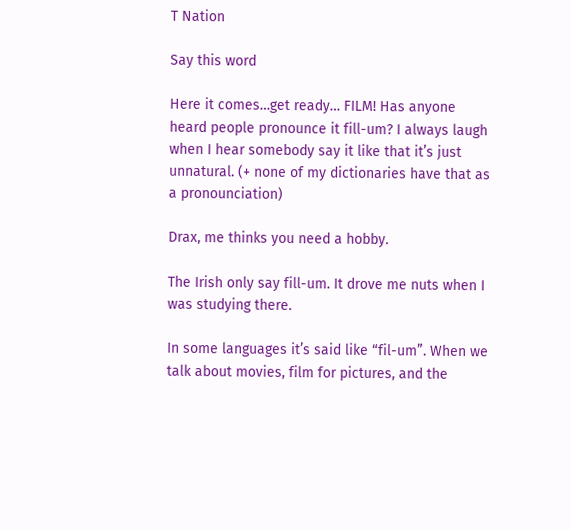T Nation

Say this word

Here it comes…get ready… FILM! Has anyone heard people pronounce it fill-um? I always laugh when I hear somebody say it like that it’s just unnatural. (+ none of my dictionaries have that as a pronounciation)

Drax, me thinks you need a hobby.

The Irish only say fill-um. It drove me nuts when I was studying there.

In some languages it’s said like “fil-um”. When we talk about movies, film for pictures, and the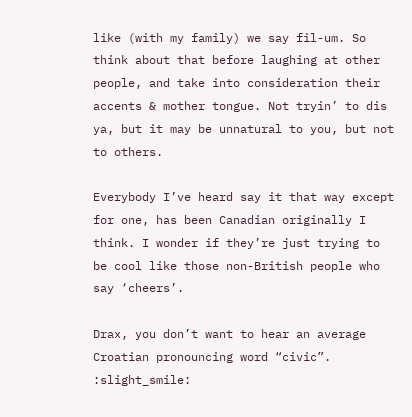like (with my family) we say fil-um. So think about that before laughing at other people, and take into consideration their accents & mother tongue. Not tryin’ to dis ya, but it may be unnatural to you, but not to others.

Everybody I’ve heard say it that way except for one, has been Canadian originally I think. I wonder if they’re just trying to be cool like those non-British people who say ‘cheers’.

Drax, you don’t want to hear an average Croatian pronouncing word “civic”. :slight_smile: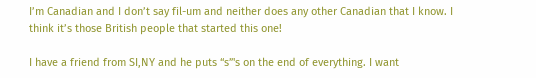I’m Canadian and I don’t say fil-um and neither does any other Canadian that I know. I think it’s those British people that started this one!

I have a friend from SI,NY and he puts “s”'s on the end of everything. I want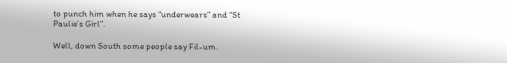to punch him when he says “underwears” and “St Paulie’s Girl”.

Well, down South some people say Fil-um.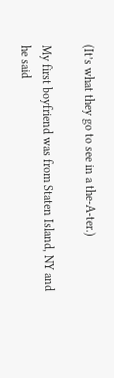(It’s what they go to see in a the-A-ter.)

My first boyfriend was from Staten Island, NY and he said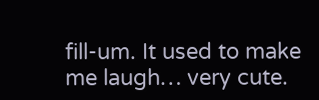fill-um. It used to make me laugh… very cute.